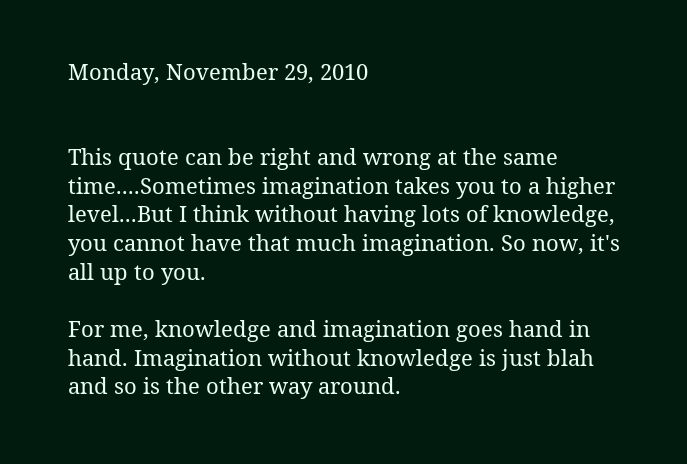Monday, November 29, 2010


This quote can be right and wrong at the same time....Sometimes imagination takes you to a higher level...But I think without having lots of knowledge, you cannot have that much imagination. So now, it's all up to you.

For me, knowledge and imagination goes hand in hand. Imagination without knowledge is just blah and so is the other way around.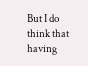But I do think that having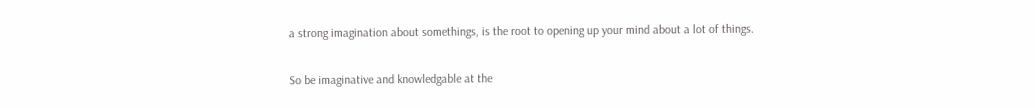a strong imagination about somethings, is the root to opening up your mind about a lot of things.

So be imaginative and knowledgable at the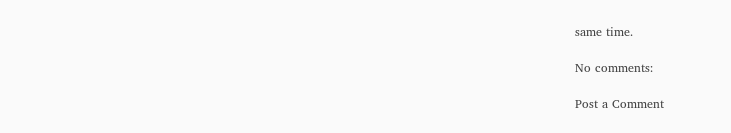same time.

No comments:

Post a Comment